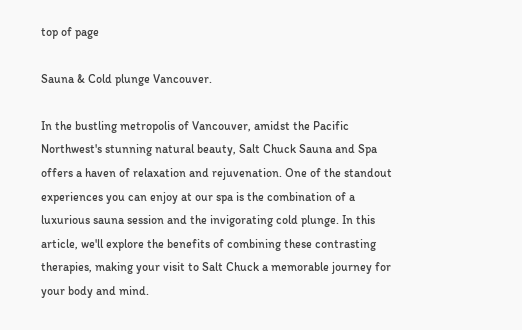top of page

Sauna & Cold plunge Vancouver.

In the bustling metropolis of Vancouver, amidst the Pacific Northwest's stunning natural beauty, Salt Chuck Sauna and Spa offers a haven of relaxation and rejuvenation. One of the standout experiences you can enjoy at our spa is the combination of a luxurious sauna session and the invigorating cold plunge. In this article, we'll explore the benefits of combining these contrasting therapies, making your visit to Salt Chuck a memorable journey for your body and mind.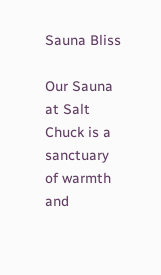Sauna Bliss

Our Sauna at Salt Chuck is a sanctuary of warmth and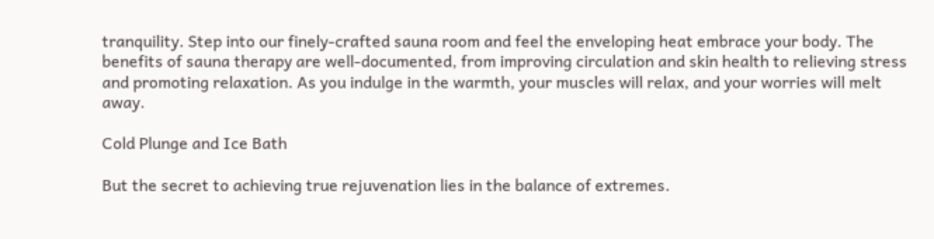tranquility. Step into our finely-crafted sauna room and feel the enveloping heat embrace your body. The benefits of sauna therapy are well-documented, from improving circulation and skin health to relieving stress and promoting relaxation. As you indulge in the warmth, your muscles will relax, and your worries will melt away.

Cold Plunge and Ice Bath

But the secret to achieving true rejuvenation lies in the balance of extremes.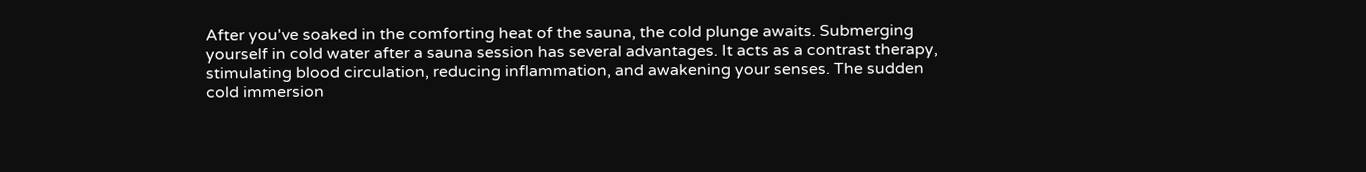After you've soaked in the comforting heat of the sauna, the cold plunge awaits. Submerging yourself in cold water after a sauna session has several advantages. It acts as a contrast therapy, stimulating blood circulation, reducing inflammation, and awakening your senses. The sudden cold immersion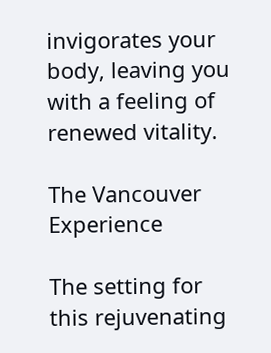invigorates your body, leaving you with a feeling of renewed vitality.

The Vancouver Experience

The setting for this rejuvenating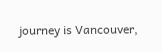journey is Vancouver,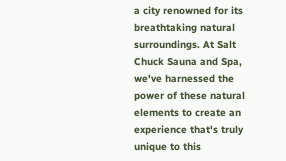a city renowned for its breathtaking natural surroundings. At Salt Chuck Sauna and Spa, we've harnessed the power of these natural elements to create an experience that's truly unique to this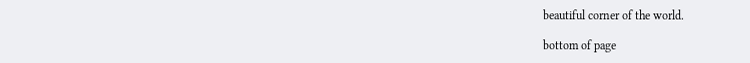beautiful corner of the world.

bottom of page